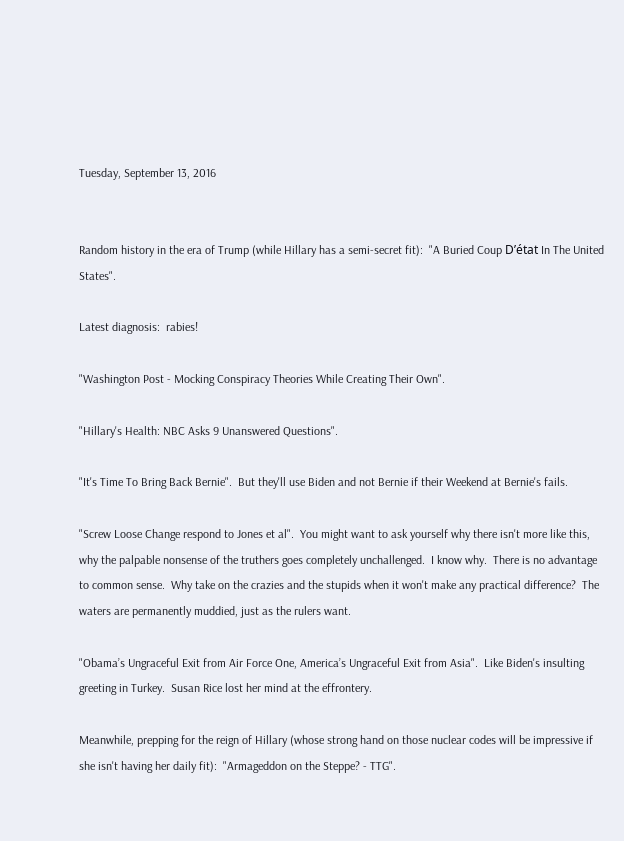Tuesday, September 13, 2016


Random history in the era of Trump (while Hillary has a semi-secret fit):  "A Buried Coup D’état In The United States".

Latest diagnosis:  rabies!

"Washington Post - Mocking Conspiracy Theories While Creating Their Own".

"Hillary's Health: NBC Asks 9 Unanswered Questions".

"It's Time To Bring Back Bernie".  But they'll use Biden and not Bernie if their Weekend at Bernie's fails.

"Screw Loose Change respond to Jones et al".  You might want to ask yourself why there isn't more like this, why the palpable nonsense of the truthers goes completely unchallenged.  I know why.  There is no advantage to common sense.  Why take on the crazies and the stupids when it won't make any practical difference?  The waters are permanently muddied, just as the rulers want.

"Obama’s Ungraceful Exit from Air Force One, America’s Ungraceful Exit from Asia".  Like Biden's insulting greeting in Turkey.  Susan Rice lost her mind at the effrontery.

Meanwhile, prepping for the reign of Hillary (whose strong hand on those nuclear codes will be impressive if she isn't having her daily fit):  "Armageddon on the Steppe? - TTG".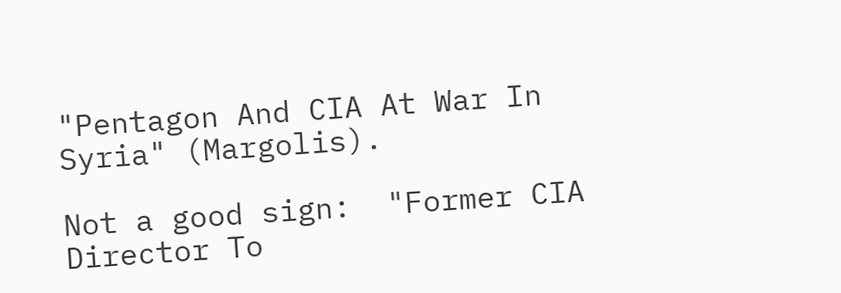"Pentagon And CIA At War In Syria" (Margolis).

Not a good sign:  "Former CIA Director To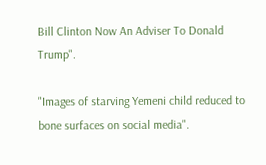Bill Clinton Now An Adviser To Donald Trump".

"Images of starving Yemeni child reduced to bone surfaces on social media".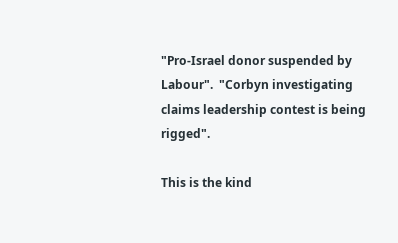"Pro-Israel donor suspended by Labour".  "Corbyn investigating claims leadership contest is being rigged".

This is the kind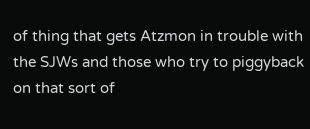of thing that gets Atzmon in trouble with the SJWs and those who try to piggyback on that sort of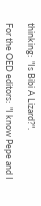thinking:  "Is Bibi A Lizard?".

For the OED editors:  "I know Pepe and I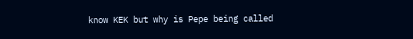know KEK but why is Pepe being called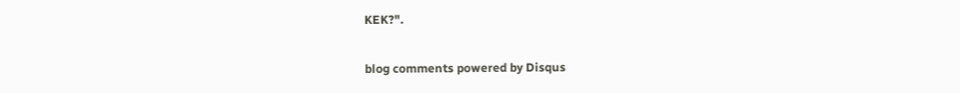KEK?".

blog comments powered by Disqus